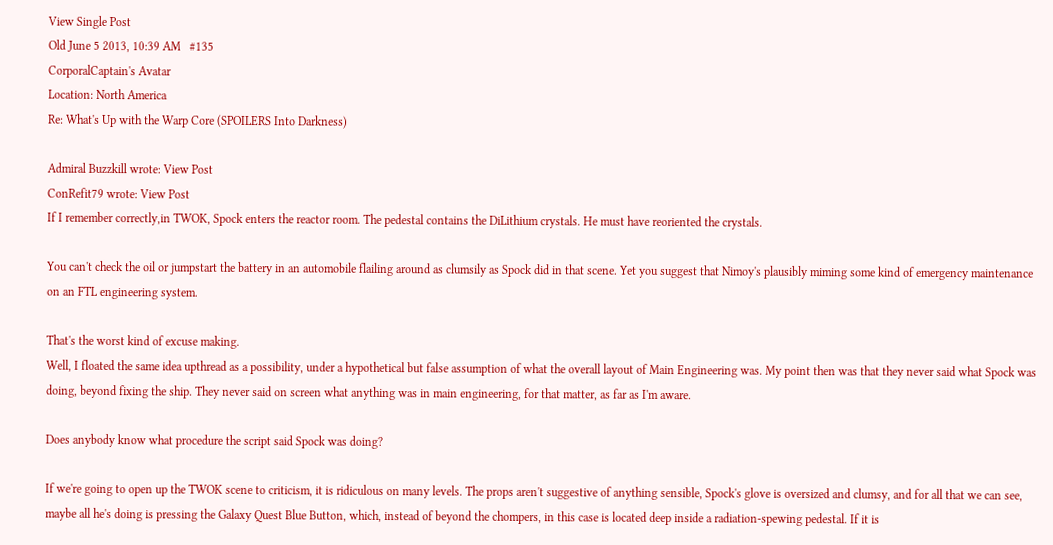View Single Post
Old June 5 2013, 10:39 AM   #135
CorporalCaptain's Avatar
Location: North America
Re: What's Up with the Warp Core (SPOILERS Into Darkness)

Admiral Buzzkill wrote: View Post
ConRefit79 wrote: View Post
If I remember correctly,in TWOK, Spock enters the reactor room. The pedestal contains the DiLithium crystals. He must have reoriented the crystals.

You can't check the oil or jumpstart the battery in an automobile flailing around as clumsily as Spock did in that scene. Yet you suggest that Nimoy's plausibly miming some kind of emergency maintenance on an FTL engineering system.

That's the worst kind of excuse making.
Well, I floated the same idea upthread as a possibility, under a hypothetical but false assumption of what the overall layout of Main Engineering was. My point then was that they never said what Spock was doing, beyond fixing the ship. They never said on screen what anything was in main engineering, for that matter, as far as I'm aware.

Does anybody know what procedure the script said Spock was doing?

If we're going to open up the TWOK scene to criticism, it is ridiculous on many levels. The props aren't suggestive of anything sensible, Spock's glove is oversized and clumsy, and for all that we can see, maybe all he's doing is pressing the Galaxy Quest Blue Button, which, instead of beyond the chompers, in this case is located deep inside a radiation-spewing pedestal. If it is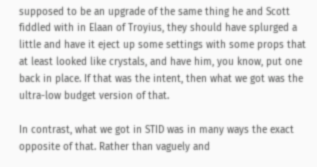supposed to be an upgrade of the same thing he and Scott fiddled with in Elaan of Troyius, they should have splurged a little and have it eject up some settings with some props that at least looked like crystals, and have him, you know, put one back in place. If that was the intent, then what we got was the ultra-low budget version of that.

In contrast, what we got in STID was in many ways the exact opposite of that. Rather than vaguely and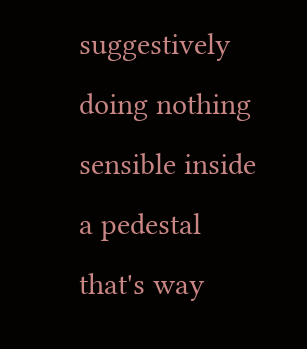suggestively doing nothing sensible inside a pedestal that's way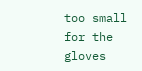too small for the gloves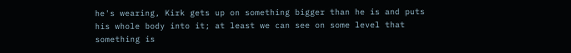he's wearing, Kirk gets up on something bigger than he is and puts his whole body into it; at least we can see on some level that something is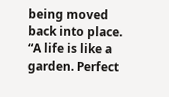being moved back into place.
“A life is like a garden. Perfect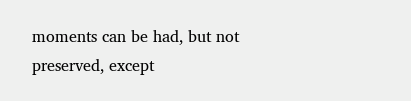moments can be had, but not preserved, except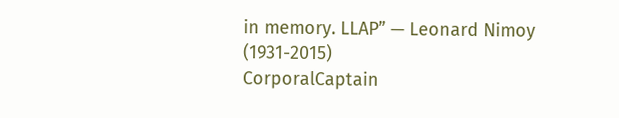in memory. LLAP” — Leonard Nimoy (1931-2015)
CorporalCaptain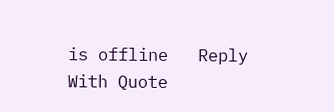is offline   Reply With Quote